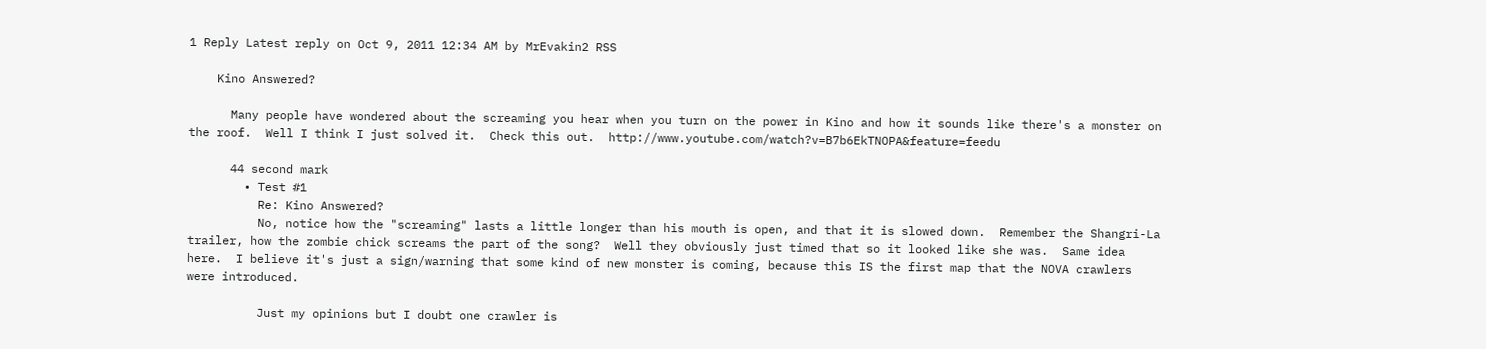1 Reply Latest reply on Oct 9, 2011 12:34 AM by MrEvakin2 RSS

    Kino Answered?

      Many people have wondered about the screaming you hear when you turn on the power in Kino and how it sounds like there's a monster on the roof.  Well I think I just solved it.  Check this out.  http://www.youtube.com/watch?v=B7b6EkTNOPA&feature=feedu

      44 second mark
        • Test #1
          Re: Kino Answered?
          No, notice how the "screaming" lasts a little longer than his mouth is open, and that it is slowed down.  Remember the Shangri-La trailer, how the zombie chick screams the part of the song?  Well they obviously just timed that so it looked like she was.  Same idea here.  I believe it's just a sign/warning that some kind of new monster is coming, because this IS the first map that the NOVA crawlers were introduced.

          Just my opinions but I doubt one crawler is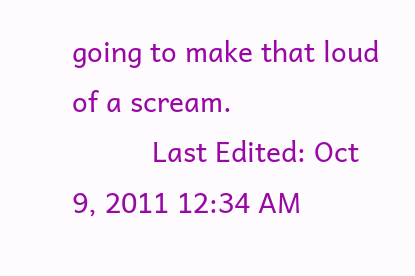going to make that loud of a scream.
          Last Edited: Oct 9, 2011 12:34 AM